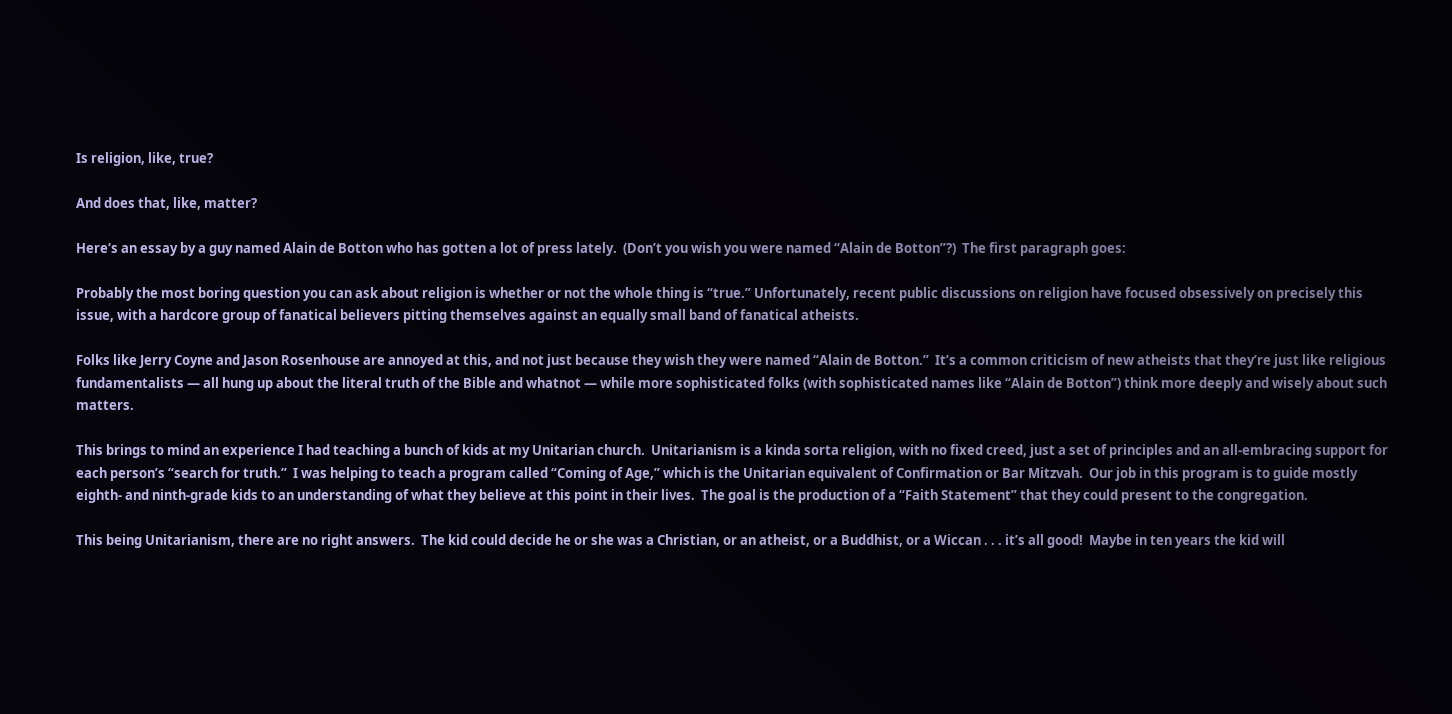Is religion, like, true?

And does that, like, matter?

Here‘s an essay by a guy named Alain de Botton who has gotten a lot of press lately.  (Don’t you wish you were named “Alain de Botton”?)  The first paragraph goes:

Probably the most boring question you can ask about religion is whether or not the whole thing is “true.” Unfortunately, recent public discussions on religion have focused obsessively on precisely this issue, with a hardcore group of fanatical believers pitting themselves against an equally small band of fanatical atheists.

Folks like Jerry Coyne and Jason Rosenhouse are annoyed at this, and not just because they wish they were named “Alain de Botton.”  It’s a common criticism of new atheists that they’re just like religious fundamentalists — all hung up about the literal truth of the Bible and whatnot — while more sophisticated folks (with sophisticated names like “Alain de Botton”) think more deeply and wisely about such matters.

This brings to mind an experience I had teaching a bunch of kids at my Unitarian church.  Unitarianism is a kinda sorta religion, with no fixed creed, just a set of principles and an all-embracing support for each person’s “search for truth.”  I was helping to teach a program called “Coming of Age,” which is the Unitarian equivalent of Confirmation or Bar Mitzvah.  Our job in this program is to guide mostly eighth- and ninth-grade kids to an understanding of what they believe at this point in their lives.  The goal is the production of a “Faith Statement” that they could present to the congregation.

This being Unitarianism, there are no right answers.  The kid could decide he or she was a Christian, or an atheist, or a Buddhist, or a Wiccan . . . it’s all good!  Maybe in ten years the kid will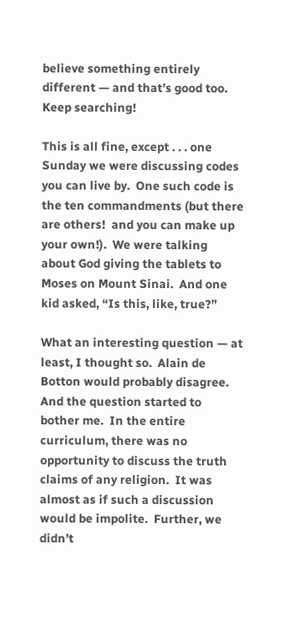believe something entirely different — and that’s good too.  Keep searching!

This is all fine, except . . . one Sunday we were discussing codes you can live by.  One such code is the ten commandments (but there are others!  and you can make up your own!).  We were talking about God giving the tablets to Moses on Mount Sinai.  And one kid asked, “Is this, like, true?”

What an interesting question — at least, I thought so.  Alain de Botton would probably disagree.  And the question started to bother me.  In the entire curriculum, there was no opportunity to discuss the truth claims of any religion.  It was almost as if such a discussion would be impolite.  Further, we didn’t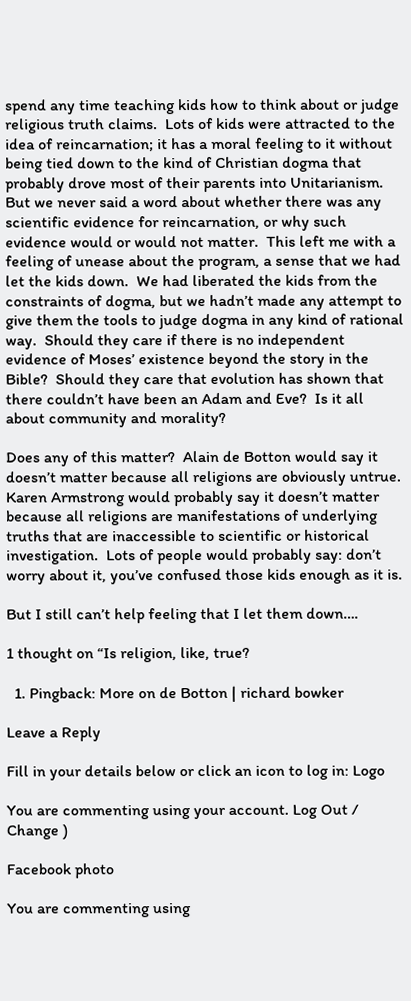spend any time teaching kids how to think about or judge religious truth claims.  Lots of kids were attracted to the idea of reincarnation; it has a moral feeling to it without being tied down to the kind of Christian dogma that probably drove most of their parents into Unitarianism.  But we never said a word about whether there was any scientific evidence for reincarnation, or why such evidence would or would not matter.  This left me with a feeling of unease about the program, a sense that we had let the kids down.  We had liberated the kids from the constraints of dogma, but we hadn’t made any attempt to give them the tools to judge dogma in any kind of rational way.  Should they care if there is no independent evidence of Moses’ existence beyond the story in the Bible?  Should they care that evolution has shown that there couldn’t have been an Adam and Eve?  Is it all about community and morality?

Does any of this matter?  Alain de Botton would say it doesn’t matter because all religions are obviously untrue.  Karen Armstrong would probably say it doesn’t matter because all religions are manifestations of underlying truths that are inaccessible to scientific or historical investigation.  Lots of people would probably say: don’t worry about it, you’ve confused those kids enough as it is.

But I still can’t help feeling that I let them down….

1 thought on “Is religion, like, true?

  1. Pingback: More on de Botton | richard bowker

Leave a Reply

Fill in your details below or click an icon to log in: Logo

You are commenting using your account. Log Out /  Change )

Facebook photo

You are commenting using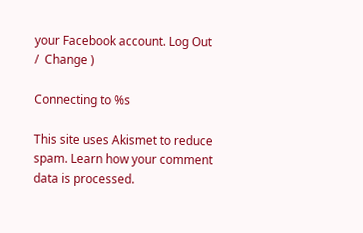your Facebook account. Log Out /  Change )

Connecting to %s

This site uses Akismet to reduce spam. Learn how your comment data is processed.